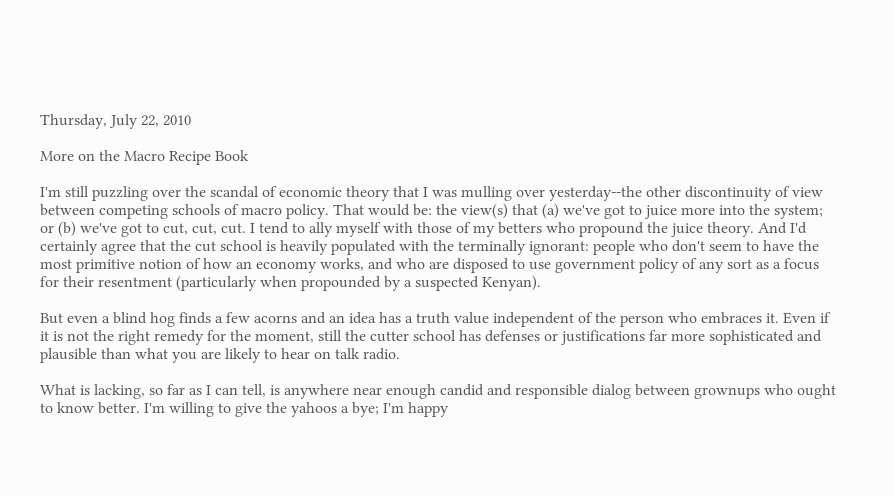Thursday, July 22, 2010

More on the Macro Recipe Book

I'm still puzzling over the scandal of economic theory that I was mulling over yesterday--the other discontinuity of view between competing schools of macro policy. That would be: the view(s) that (a) we've got to juice more into the system; or (b) we've got to cut, cut, cut. I tend to ally myself with those of my betters who propound the juice theory. And I'd certainly agree that the cut school is heavily populated with the terminally ignorant: people who don't seem to have the most primitive notion of how an economy works, and who are disposed to use government policy of any sort as a focus for their resentment (particularly when propounded by a suspected Kenyan).

But even a blind hog finds a few acorns and an idea has a truth value independent of the person who embraces it. Even if it is not the right remedy for the moment, still the cutter school has defenses or justifications far more sophisticated and plausible than what you are likely to hear on talk radio.

What is lacking, so far as I can tell, is anywhere near enough candid and responsible dialog between grownups who ought to know better. I'm willing to give the yahoos a bye; I'm happy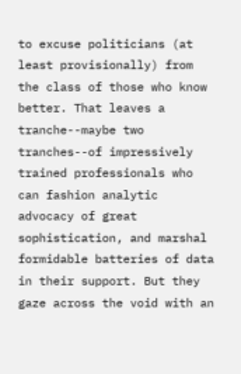to excuse politicians (at least provisionally) from the class of those who know better. That leaves a tranche--maybe two tranches--of impressively trained professionals who can fashion analytic advocacy of great sophistication, and marshal formidable batteries of data in their support. But they gaze across the void with an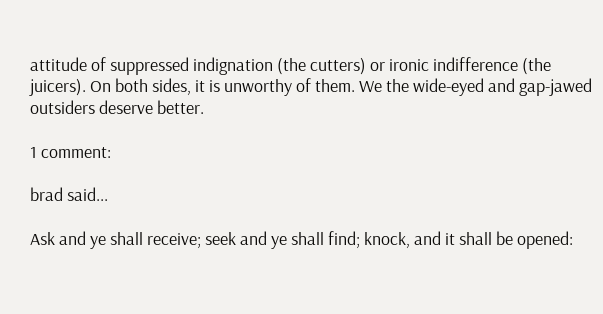attitude of suppressed indignation (the cutters) or ironic indifference (the juicers). On both sides, it is unworthy of them. We the wide-eyed and gap-jawed outsiders deserve better.

1 comment:

brad said...

Ask and ye shall receive; seek and ye shall find; knock, and it shall be opened: